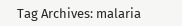Tag Archives: malaria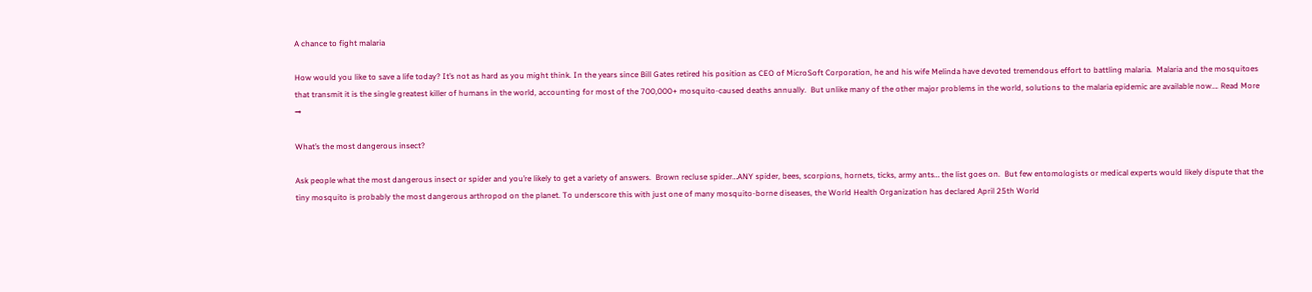A chance to fight malaria

How would you like to save a life today? It’s not as hard as you might think. In the years since Bill Gates retired his position as CEO of MicroSoft Corporation, he and his wife Melinda have devoted tremendous effort to battling malaria.  Malaria and the mosquitoes that transmit it is the single greatest killer of humans in the world, accounting for most of the 700,000+ mosquito-caused deaths annually.  But unlike many of the other major problems in the world, solutions to the malaria epidemic are available now…. Read More →

What’s the most dangerous insect?

Ask people what the most dangerous insect or spider and you’re likely to get a variety of answers.  Brown recluse spider…ANY spider, bees, scorpions, hornets, ticks, army ants… the list goes on.  But few entomologists or medical experts would likely dispute that the tiny mosquito is probably the most dangerous arthropod on the planet. To underscore this with just one of many mosquito-borne diseases, the World Health Organization has declared April 25th World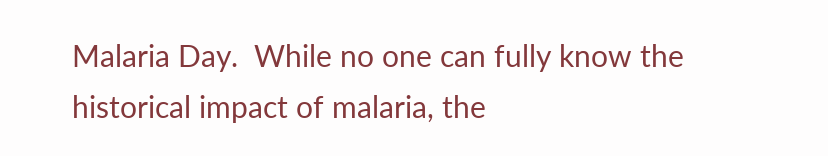Malaria Day.  While no one can fully know the historical impact of malaria, the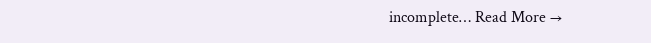incomplete… Read More →